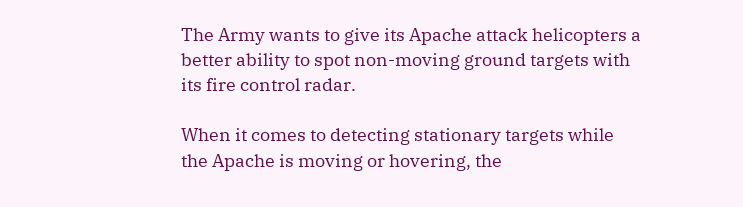The Army wants to give its Apache attack helicopters a better ability to spot non-moving ground targets with its fire control radar.

When it comes to detecting stationary targets while the Apache is moving or hovering, the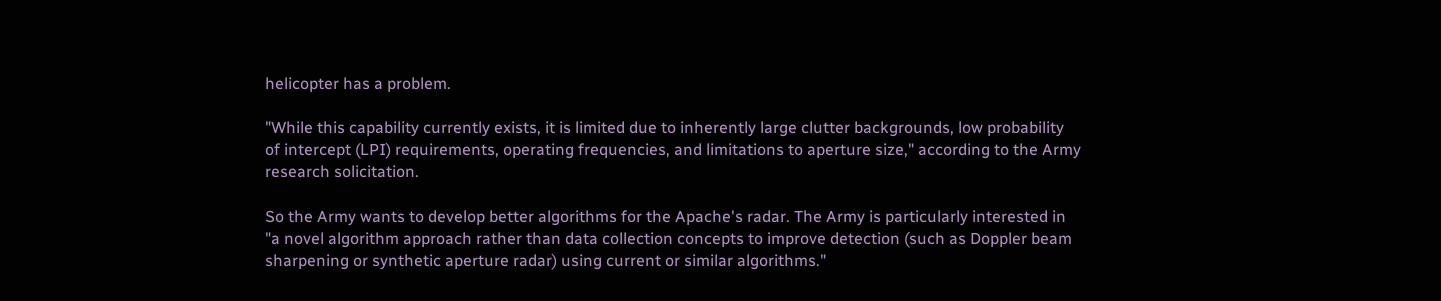helicopter has a problem.

"While this capability currently exists, it is limited due to inherently large clutter backgrounds, low probability of intercept (LPI) requirements, operating frequencies, and limitations to aperture size," according to the Army research solicitation.

So the Army wants to develop better algorithms for the Apache's radar. The Army is particularly interested in "a novel algorithm approach rather than data collection concepts to improve detection (such as Doppler beam sharpening or synthetic aperture radar) using current or similar algorithms."